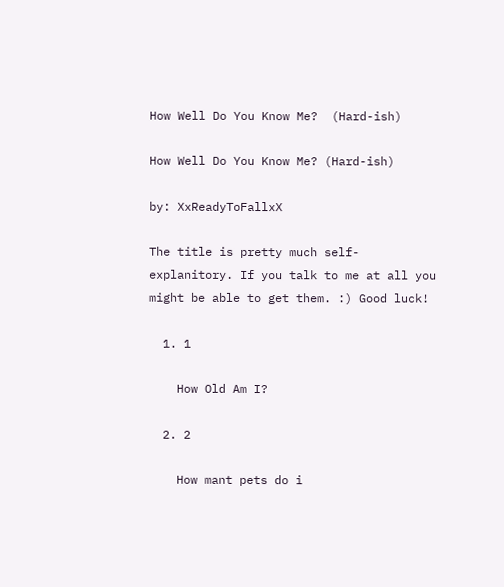How Well Do You Know Me?  (Hard-ish)

How Well Do You Know Me? (Hard-ish)

by: XxReadyToFallxX

The title is pretty much self-explanitory. If you talk to me at all you might be able to get them. :) Good luck!

  1. 1

    How Old Am I?

  2. 2

    How mant pets do i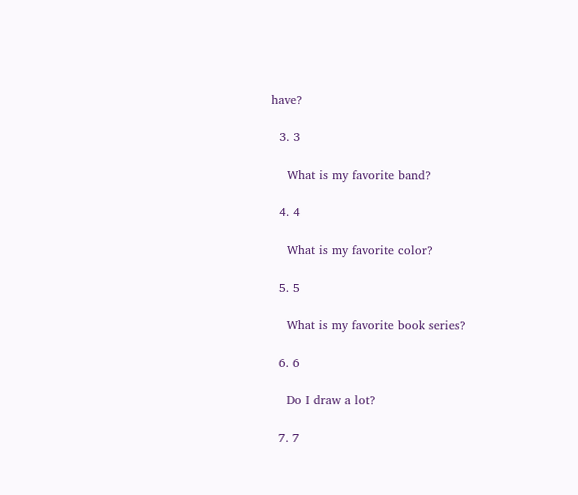have?

  3. 3

    What is my favorite band?

  4. 4

    What is my favorite color?

  5. 5

    What is my favorite book series?

  6. 6

    Do I draw a lot?

  7. 7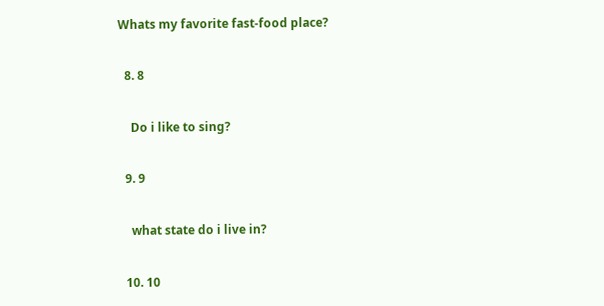Whats my favorite fast-food place?

  8. 8

    Do i like to sing?

  9. 9

    what state do i live in?

  10. 10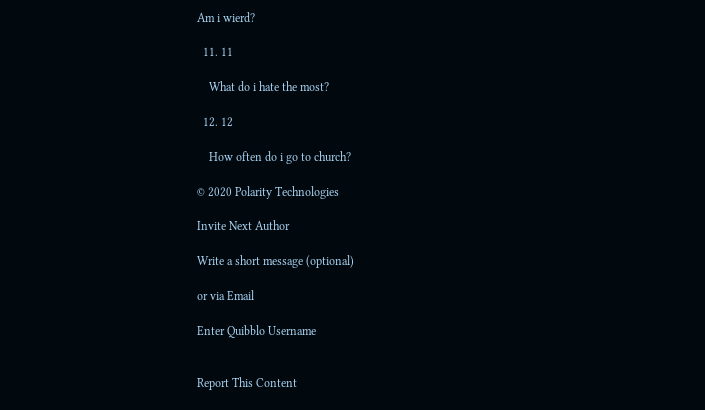Am i wierd?

  11. 11

    What do i hate the most?

  12. 12

    How often do i go to church?

© 2020 Polarity Technologies

Invite Next Author

Write a short message (optional)

or via Email

Enter Quibblo Username


Report This Content